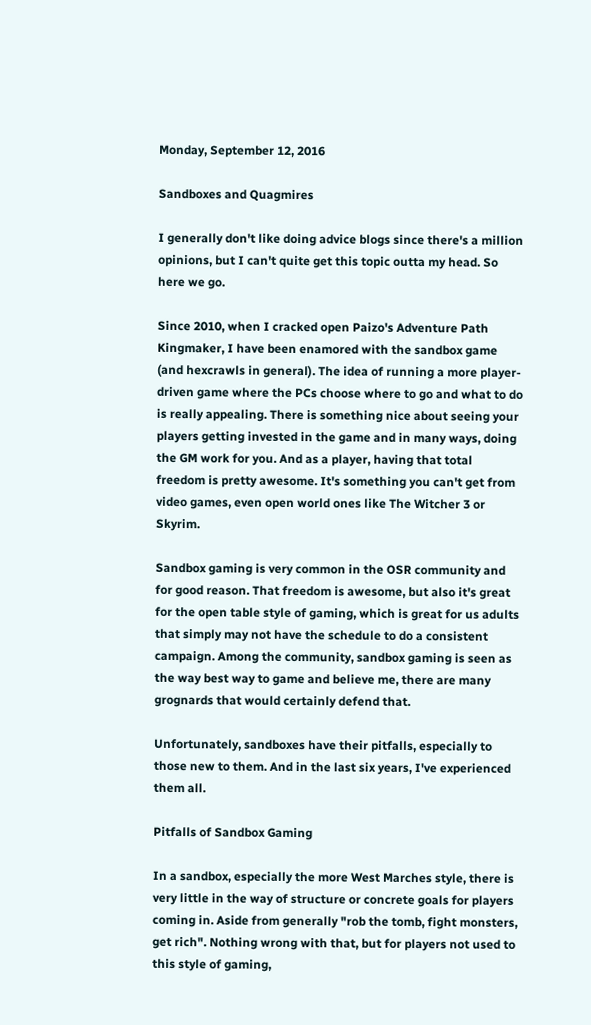Monday, September 12, 2016

Sandboxes and Quagmires

I generally don't like doing advice blogs since there's a million opinions, but I can't quite get this topic outta my head. So here we go.

Since 2010, when I cracked open Paizo's Adventure Path Kingmaker, I have been enamored with the sandbox game (and hexcrawls in general). The idea of running a more player-driven game where the PCs choose where to go and what to do is really appealing. There is something nice about seeing your players getting invested in the game and in many ways, doing the GM work for you. And as a player, having that total freedom is pretty awesome. It's something you can't get from video games, even open world ones like The Witcher 3 or Skyrim.

Sandbox gaming is very common in the OSR community and for good reason. That freedom is awesome, but also it's great for the open table style of gaming, which is great for us adults that simply may not have the schedule to do a consistent campaign. Among the community, sandbox gaming is seen as the way best way to game and believe me, there are many grognards that would certainly defend that.

Unfortunately, sandboxes have their pitfalls, especially to those new to them. And in the last six years, I've experienced them all.

Pitfalls of Sandbox Gaming

In a sandbox, especially the more West Marches style, there is very little in the way of structure or concrete goals for players coming in. Aside from generally "rob the tomb, fight monsters, get rich". Nothing wrong with that, but for players not used to this style of gaming,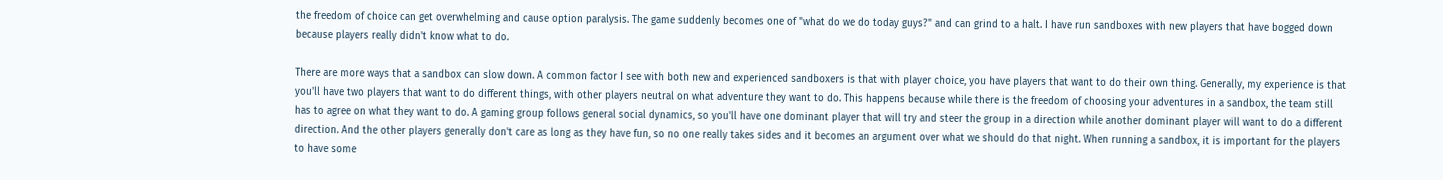the freedom of choice can get overwhelming and cause option paralysis. The game suddenly becomes one of "what do we do today guys?" and can grind to a halt. I have run sandboxes with new players that have bogged down because players really didn't know what to do.

There are more ways that a sandbox can slow down. A common factor I see with both new and experienced sandboxers is that with player choice, you have players that want to do their own thing. Generally, my experience is that you'll have two players that want to do different things, with other players neutral on what adventure they want to do. This happens because while there is the freedom of choosing your adventures in a sandbox, the team still has to agree on what they want to do. A gaming group follows general social dynamics, so you'll have one dominant player that will try and steer the group in a direction while another dominant player will want to do a different direction. And the other players generally don't care as long as they have fun, so no one really takes sides and it becomes an argument over what we should do that night. When running a sandbox, it is important for the players to have some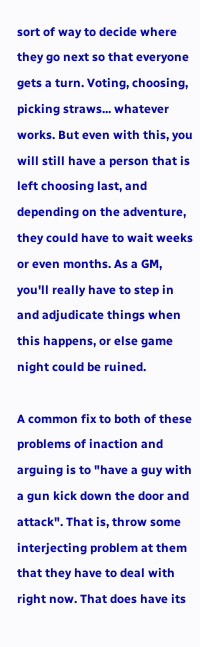sort of way to decide where they go next so that everyone gets a turn. Voting, choosing, picking straws... whatever works. But even with this, you will still have a person that is left choosing last, and depending on the adventure, they could have to wait weeks or even months. As a GM, you'll really have to step in and adjudicate things when this happens, or else game night could be ruined.

A common fix to both of these problems of inaction and arguing is to "have a guy with a gun kick down the door and attack". That is, throw some interjecting problem at them that they have to deal with right now. That does have its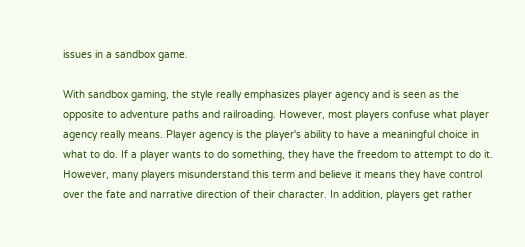issues in a sandbox game.

With sandbox gaming, the style really emphasizes player agency and is seen as the opposite to adventure paths and railroading. However, most players confuse what player agency really means. Player agency is the player's ability to have a meaningful choice in what to do. If a player wants to do something, they have the freedom to attempt to do it. However, many players misunderstand this term and believe it means they have control over the fate and narrative direction of their character. In addition, players get rather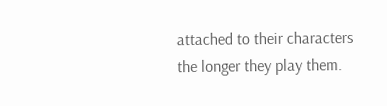attached to their characters the longer they play them.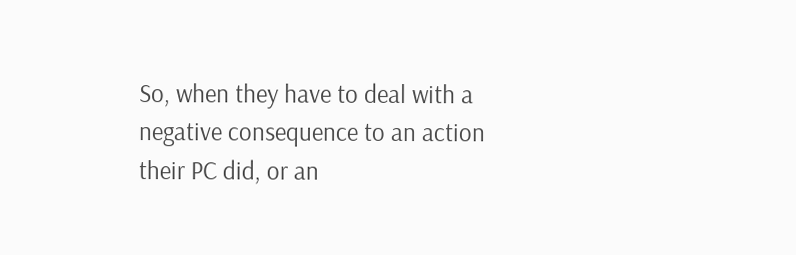So, when they have to deal with a negative consequence to an action their PC did, or an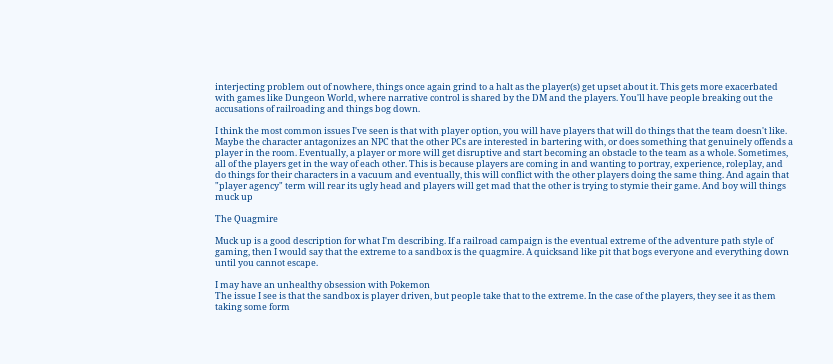interjecting problem out of nowhere, things once again grind to a halt as the player(s) get upset about it. This gets more exacerbated with games like Dungeon World, where narrative control is shared by the DM and the players. You'll have people breaking out the accusations of railroading and things bog down.

I think the most common issues I've seen is that with player option, you will have players that will do things that the team doesn't like. Maybe the character antagonizes an NPC that the other PCs are interested in bartering with, or does something that genuinely offends a player in the room. Eventually, a player or more will get disruptive and start becoming an obstacle to the team as a whole. Sometimes, all of the players get in the way of each other. This is because players are coming in and wanting to portray, experience, roleplay, and do things for their characters in a vacuum and eventually, this will conflict with the other players doing the same thing. And again that "player agency" term will rear its ugly head and players will get mad that the other is trying to stymie their game. And boy will things muck up

The Quagmire

Muck up is a good description for what I'm describing. If a railroad campaign is the eventual extreme of the adventure path style of gaming, then I would say that the extreme to a sandbox is the quagmire. A quicksand like pit that bogs everyone and everything down until you cannot escape.

I may have an unhealthy obsession with Pokemon
The issue I see is that the sandbox is player driven, but people take that to the extreme. In the case of the players, they see it as them taking some form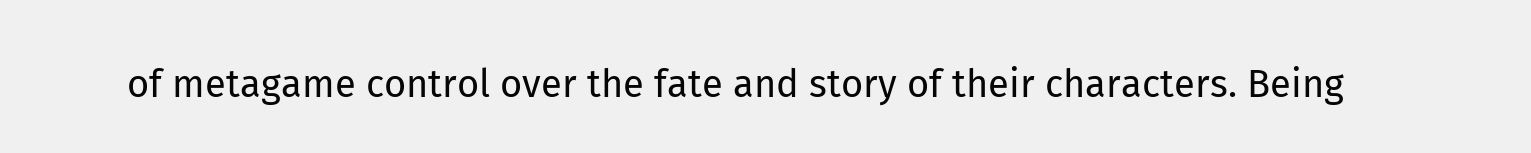of metagame control over the fate and story of their characters. Being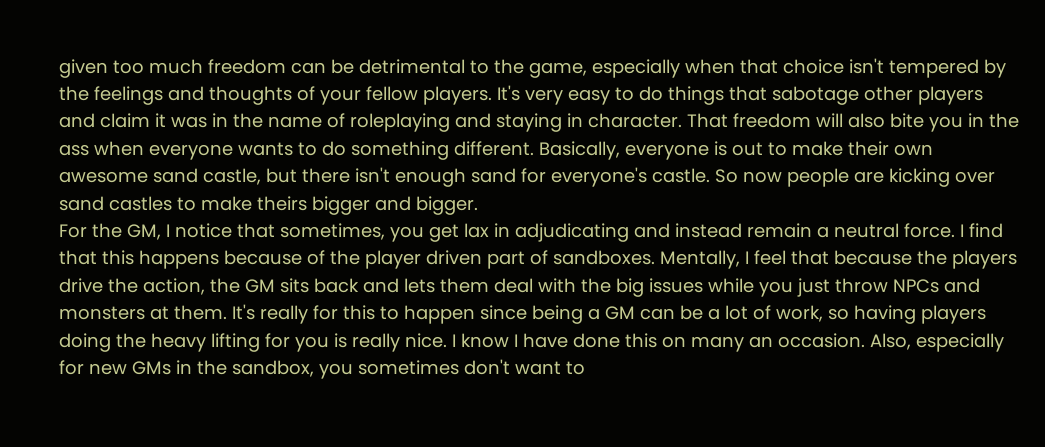given too much freedom can be detrimental to the game, especially when that choice isn't tempered by the feelings and thoughts of your fellow players. It's very easy to do things that sabotage other players and claim it was in the name of roleplaying and staying in character. That freedom will also bite you in the ass when everyone wants to do something different. Basically, everyone is out to make their own awesome sand castle, but there isn't enough sand for everyone's castle. So now people are kicking over sand castles to make theirs bigger and bigger.
For the GM, I notice that sometimes, you get lax in adjudicating and instead remain a neutral force. I find that this happens because of the player driven part of sandboxes. Mentally, I feel that because the players drive the action, the GM sits back and lets them deal with the big issues while you just throw NPCs and monsters at them. It's really for this to happen since being a GM can be a lot of work, so having players doing the heavy lifting for you is really nice. I know I have done this on many an occasion. Also, especially for new GMs in the sandbox, you sometimes don't want to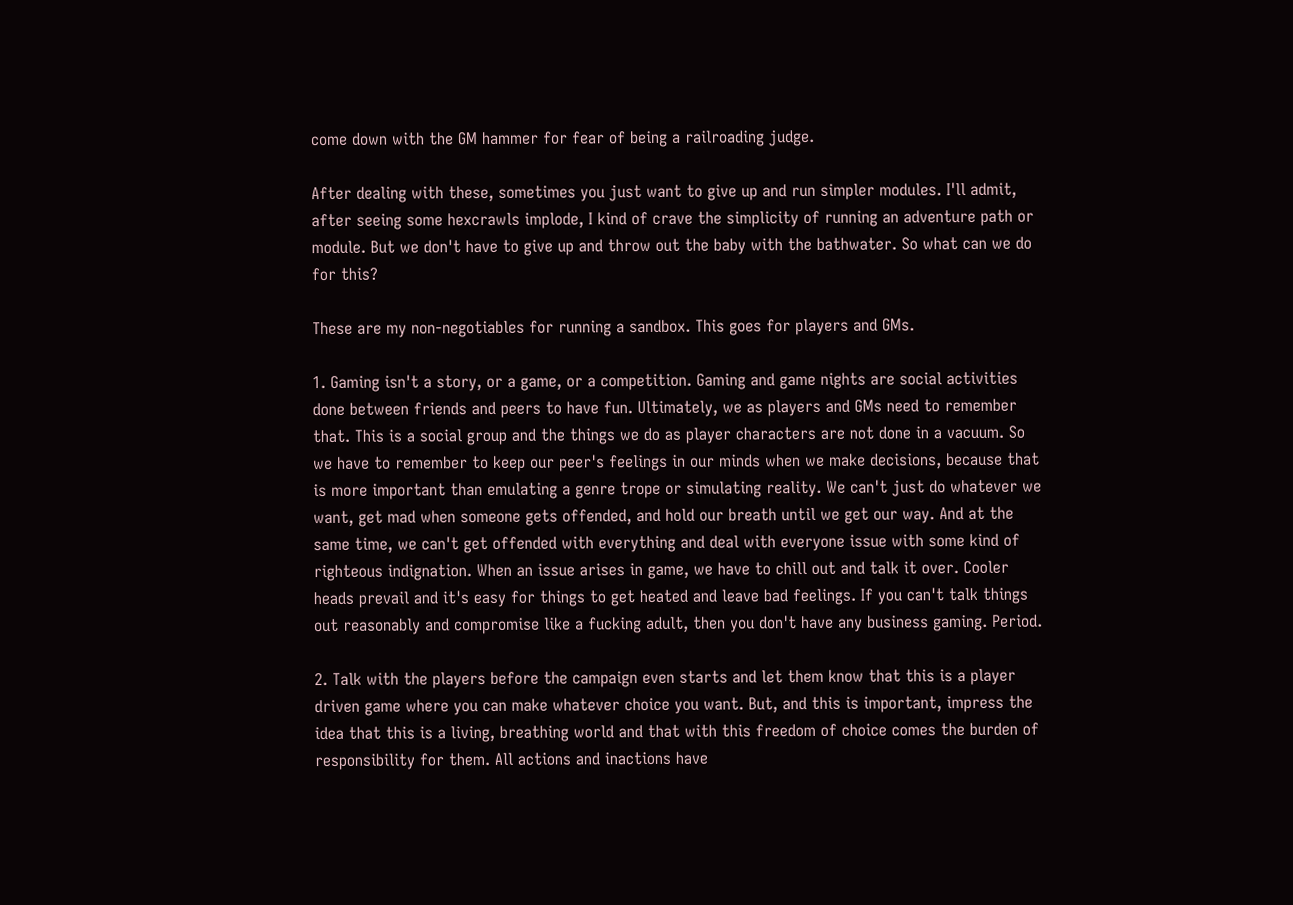come down with the GM hammer for fear of being a railroading judge.

After dealing with these, sometimes you just want to give up and run simpler modules. I'll admit, after seeing some hexcrawls implode, I kind of crave the simplicity of running an adventure path or module. But we don't have to give up and throw out the baby with the bathwater. So what can we do for this?

These are my non-negotiables for running a sandbox. This goes for players and GMs.

1. Gaming isn't a story, or a game, or a competition. Gaming and game nights are social activities done between friends and peers to have fun. Ultimately, we as players and GMs need to remember that. This is a social group and the things we do as player characters are not done in a vacuum. So we have to remember to keep our peer's feelings in our minds when we make decisions, because that is more important than emulating a genre trope or simulating reality. We can't just do whatever we want, get mad when someone gets offended, and hold our breath until we get our way. And at the same time, we can't get offended with everything and deal with everyone issue with some kind of righteous indignation. When an issue arises in game, we have to chill out and talk it over. Cooler heads prevail and it's easy for things to get heated and leave bad feelings. If you can't talk things out reasonably and compromise like a fucking adult, then you don't have any business gaming. Period.

2. Talk with the players before the campaign even starts and let them know that this is a player driven game where you can make whatever choice you want. But, and this is important, impress the idea that this is a living, breathing world and that with this freedom of choice comes the burden of responsibility for them. All actions and inactions have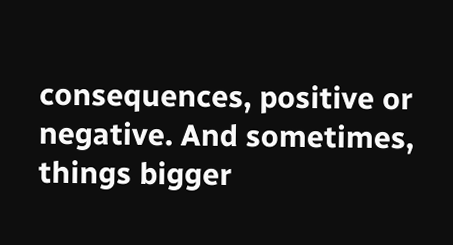consequences, positive or negative. And sometimes, things bigger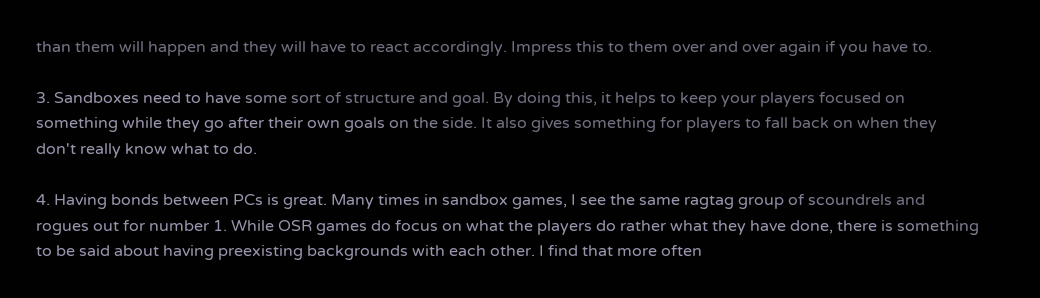than them will happen and they will have to react accordingly. Impress this to them over and over again if you have to.

3. Sandboxes need to have some sort of structure and goal. By doing this, it helps to keep your players focused on something while they go after their own goals on the side. It also gives something for players to fall back on when they don't really know what to do.

4. Having bonds between PCs is great. Many times in sandbox games, I see the same ragtag group of scoundrels and rogues out for number 1. While OSR games do focus on what the players do rather what they have done, there is something to be said about having preexisting backgrounds with each other. I find that more often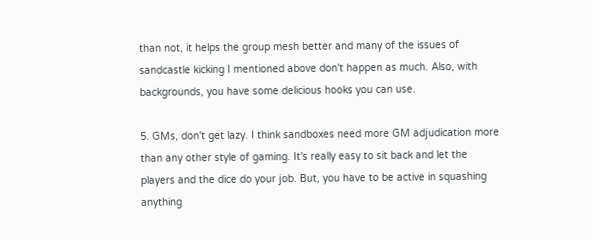than not, it helps the group mesh better and many of the issues of sandcastle kicking I mentioned above don't happen as much. Also, with backgrounds, you have some delicious hooks you can use.

5. GMs, don't get lazy. I think sandboxes need more GM adjudication more than any other style of gaming. It's really easy to sit back and let the players and the dice do your job. But, you have to be active in squashing anything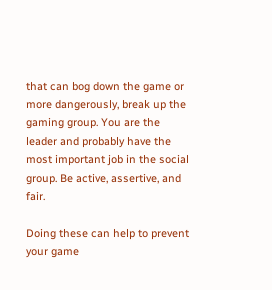that can bog down the game or more dangerously, break up the gaming group. You are the leader and probably have the most important job in the social group. Be active, assertive, and fair.

Doing these can help to prevent your game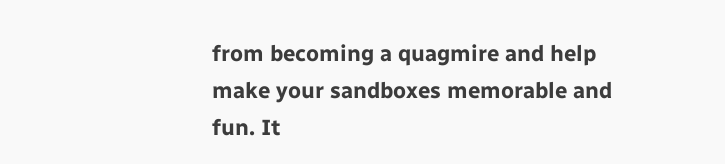from becoming a quagmire and help make your sandboxes memorable and fun. It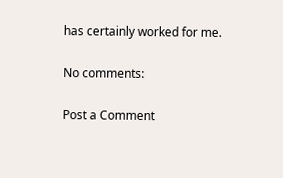has certainly worked for me.

No comments:

Post a Comment